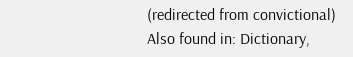(redirected from convictional)
Also found in: Dictionary,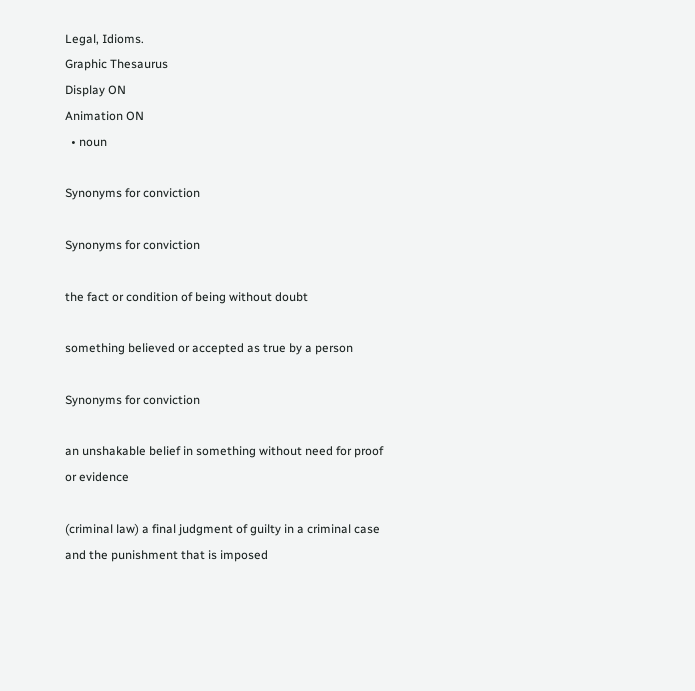Legal, Idioms.
Graphic Thesaurus
Display ON
Animation ON
  • noun

Synonyms for conviction

Synonyms for conviction

the fact or condition of being without doubt

something believed or accepted as true by a person

Synonyms for conviction

an unshakable belief in something without need for proof or evidence

(criminal law) a final judgment of guilty in a criminal case and the punishment that is imposed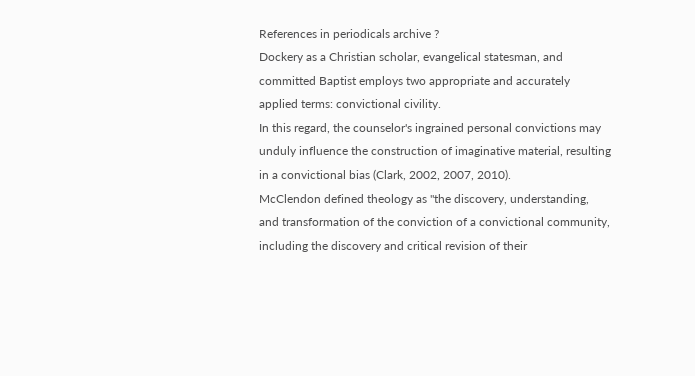References in periodicals archive ?
Dockery as a Christian scholar, evangelical statesman, and committed Baptist employs two appropriate and accurately applied terms: convictional civility.
In this regard, the counselor's ingrained personal convictions may unduly influence the construction of imaginative material, resulting in a convictional bias (Clark, 2002, 2007, 2010).
McClendon defined theology as "the discovery, understanding, and transformation of the conviction of a convictional community, including the discovery and critical revision of their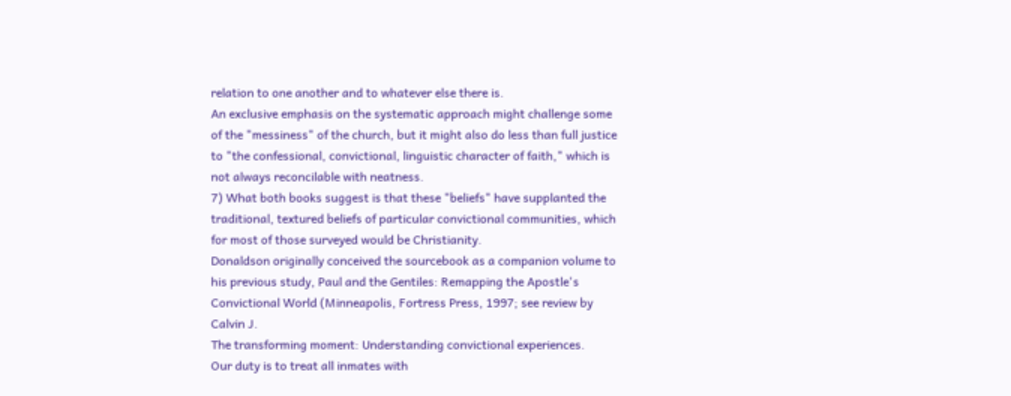relation to one another and to whatever else there is.
An exclusive emphasis on the systematic approach might challenge some of the "messiness" of the church, but it might also do less than full justice to "the confessional, convictional, linguistic character of faith," which is not always reconcilable with neatness.
7) What both books suggest is that these "beliefs" have supplanted the traditional, textured beliefs of particular convictional communities, which for most of those surveyed would be Christianity.
Donaldson originally conceived the sourcebook as a companion volume to his previous study, Paul and the Gentiles: Remapping the Apostle's Convictional World (Minneapolis, Fortress Press, 1997; see review by Calvin J.
The transforming moment: Understanding convictional experiences.
Our duty is to treat all inmates with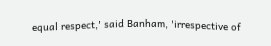equal respect,' said Banham, 'irrespective of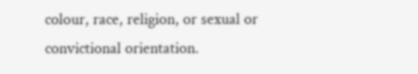colour, race, religion, or sexual or convictional orientation.